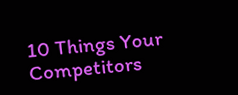10 Things Your Competitors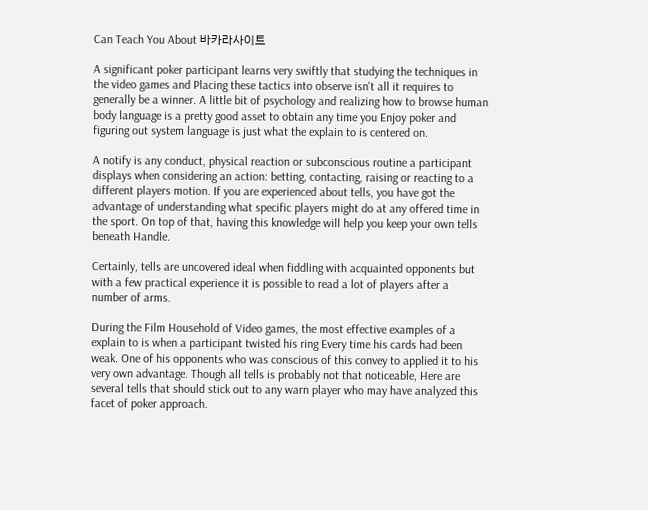Can Teach You About 바카라사이트

A significant poker participant learns very swiftly that studying the techniques in the video games and Placing these tactics into observe isn't all it requires to generally be a winner. A little bit of psychology and realizing how to browse human body language is a pretty good asset to obtain any time you Enjoy poker and figuring out system language is just what the explain to is centered on.

A notify is any conduct, physical reaction or subconscious routine a participant displays when considering an action: betting, contacting, raising or reacting to a different players motion. If you are experienced about tells, you have got the advantage of understanding what specific players might do at any offered time in the sport. On top of that, having this knowledge will help you keep your own tells beneath Handle.

Certainly, tells are uncovered ideal when fiddling with acquainted opponents but with a few practical experience it is possible to read a lot of players after a number of arms.

During the Film Household of Video games, the most effective examples of a explain to is when a participant twisted his ring Every time his cards had been weak. One of his opponents who was conscious of this convey to applied it to his very own advantage. Though all tells is probably not that noticeable, Here are several tells that should stick out to any warn player who may have analyzed this facet of poker approach.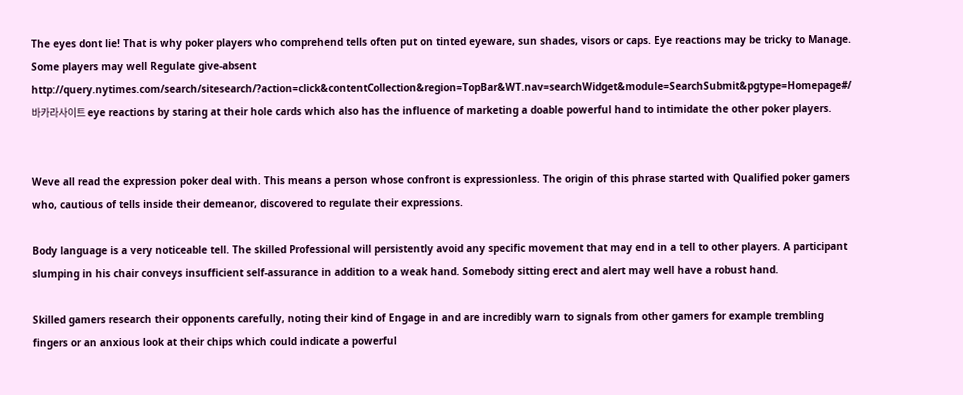The eyes dont lie! That is why poker players who comprehend tells often put on tinted eyeware, sun shades, visors or caps. Eye reactions may be tricky to Manage. Some players may well Regulate give-absent http://query.nytimes.com/search/sitesearch/?action=click&contentCollection&region=TopBar&WT.nav=searchWidget&module=SearchSubmit&pgtype=Homepage#/바카라사이트 eye reactions by staring at their hole cards which also has the influence of marketing a doable powerful hand to intimidate the other poker players.


Weve all read the expression poker deal with. This means a person whose confront is expressionless. The origin of this phrase started with Qualified poker gamers who, cautious of tells inside their demeanor, discovered to regulate their expressions.

Body language is a very noticeable tell. The skilled Professional will persistently avoid any specific movement that may end in a tell to other players. A participant slumping in his chair conveys insufficient self-assurance in addition to a weak hand. Somebody sitting erect and alert may well have a robust hand.

Skilled gamers research their opponents carefully, noting their kind of Engage in and are incredibly warn to signals from other gamers for example trembling fingers or an anxious look at their chips which could indicate a powerful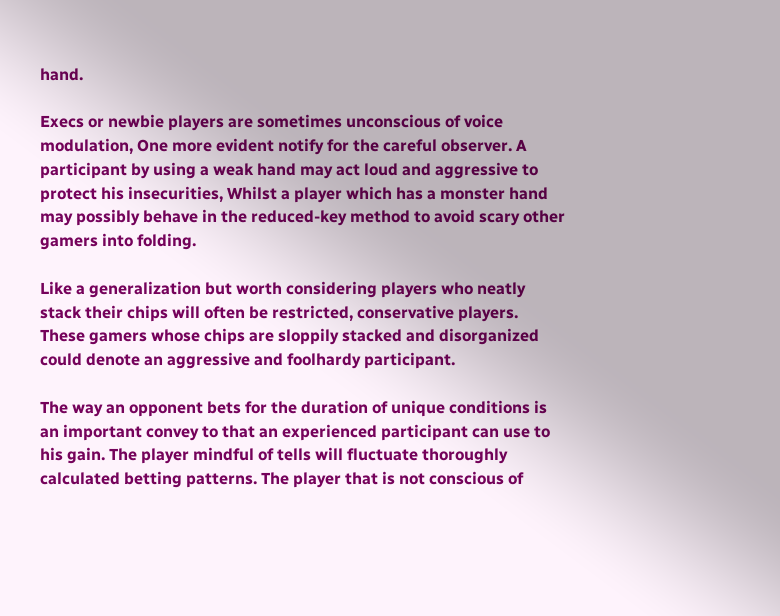hand.

Execs or newbie players are sometimes unconscious of voice modulation, One more evident notify for the careful observer. A participant by using a weak hand may act loud and aggressive to protect his insecurities, Whilst a player which has a monster hand may possibly behave in the reduced-key method to avoid scary other gamers into folding.

Like a generalization but worth considering players who neatly stack their chips will often be restricted, conservative players. These gamers whose chips are sloppily stacked and disorganized could denote an aggressive and foolhardy participant.

The way an opponent bets for the duration of unique conditions is an important convey to that an experienced participant can use to his gain. The player mindful of tells will fluctuate thoroughly calculated betting patterns. The player that is not conscious of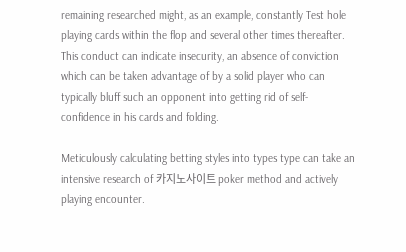remaining researched might, as an example, constantly Test hole playing cards within the flop and several other times thereafter. This conduct can indicate insecurity, an absence of conviction which can be taken advantage of by a solid player who can typically bluff such an opponent into getting rid of self-confidence in his cards and folding.

Meticulously calculating betting styles into types type can take an intensive research of 카지노사이트 poker method and actively playing encounter.